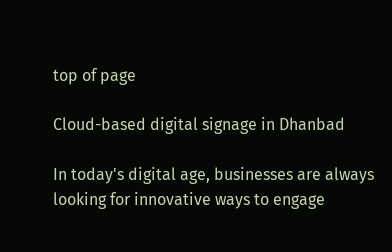top of page

Cloud-based digital signage in Dhanbad

In today's digital age, businesses are always looking for innovative ways to engage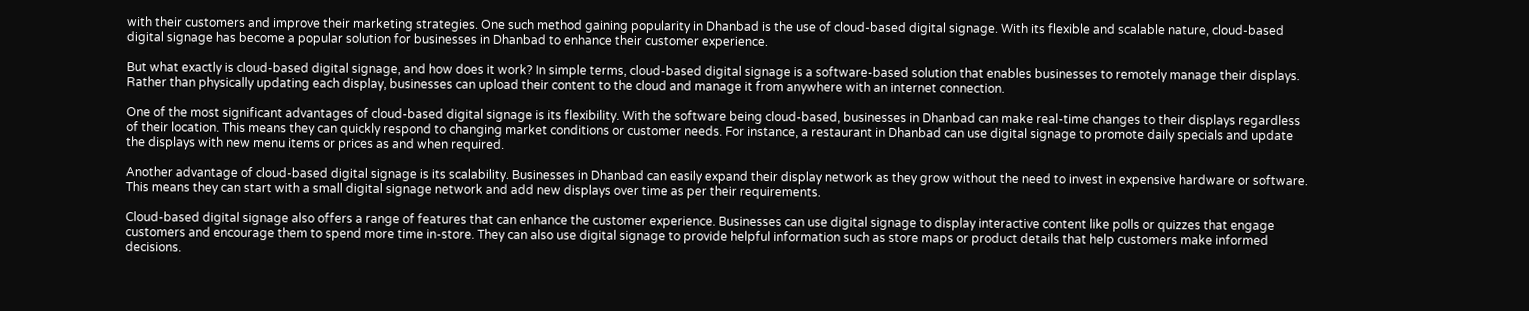with their customers and improve their marketing strategies. One such method gaining popularity in Dhanbad is the use of cloud-based digital signage. With its flexible and scalable nature, cloud-based digital signage has become a popular solution for businesses in Dhanbad to enhance their customer experience.

But what exactly is cloud-based digital signage, and how does it work? In simple terms, cloud-based digital signage is a software-based solution that enables businesses to remotely manage their displays. Rather than physically updating each display, businesses can upload their content to the cloud and manage it from anywhere with an internet connection.

One of the most significant advantages of cloud-based digital signage is its flexibility. With the software being cloud-based, businesses in Dhanbad can make real-time changes to their displays regardless of their location. This means they can quickly respond to changing market conditions or customer needs. For instance, a restaurant in Dhanbad can use digital signage to promote daily specials and update the displays with new menu items or prices as and when required.

Another advantage of cloud-based digital signage is its scalability. Businesses in Dhanbad can easily expand their display network as they grow without the need to invest in expensive hardware or software. This means they can start with a small digital signage network and add new displays over time as per their requirements.

Cloud-based digital signage also offers a range of features that can enhance the customer experience. Businesses can use digital signage to display interactive content like polls or quizzes that engage customers and encourage them to spend more time in-store. They can also use digital signage to provide helpful information such as store maps or product details that help customers make informed decisions.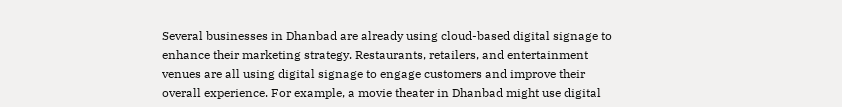Several businesses in Dhanbad are already using cloud-based digital signage to enhance their marketing strategy. Restaurants, retailers, and entertainment venues are all using digital signage to engage customers and improve their overall experience. For example, a movie theater in Dhanbad might use digital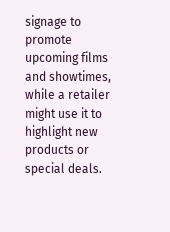signage to promote upcoming films and showtimes, while a retailer might use it to highlight new products or special deals.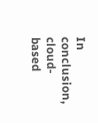In conclusion, cloud-based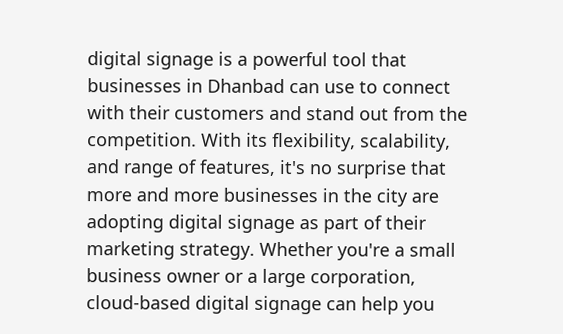digital signage is a powerful tool that businesses in Dhanbad can use to connect with their customers and stand out from the competition. With its flexibility, scalability, and range of features, it's no surprise that more and more businesses in the city are adopting digital signage as part of their marketing strategy. Whether you're a small business owner or a large corporation, cloud-based digital signage can help you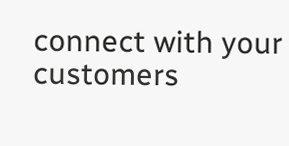connect with your customers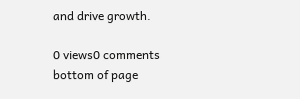and drive growth.

0 views0 comments
bottom of page